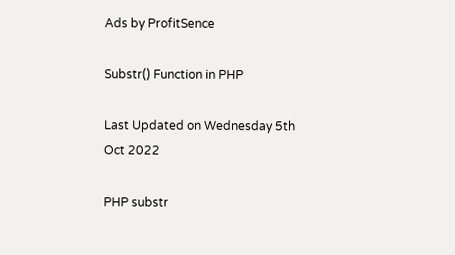Ads by ProfitSence

Substr() Function in PHP

Last Updated on Wednesday 5th Oct 2022

PHP substr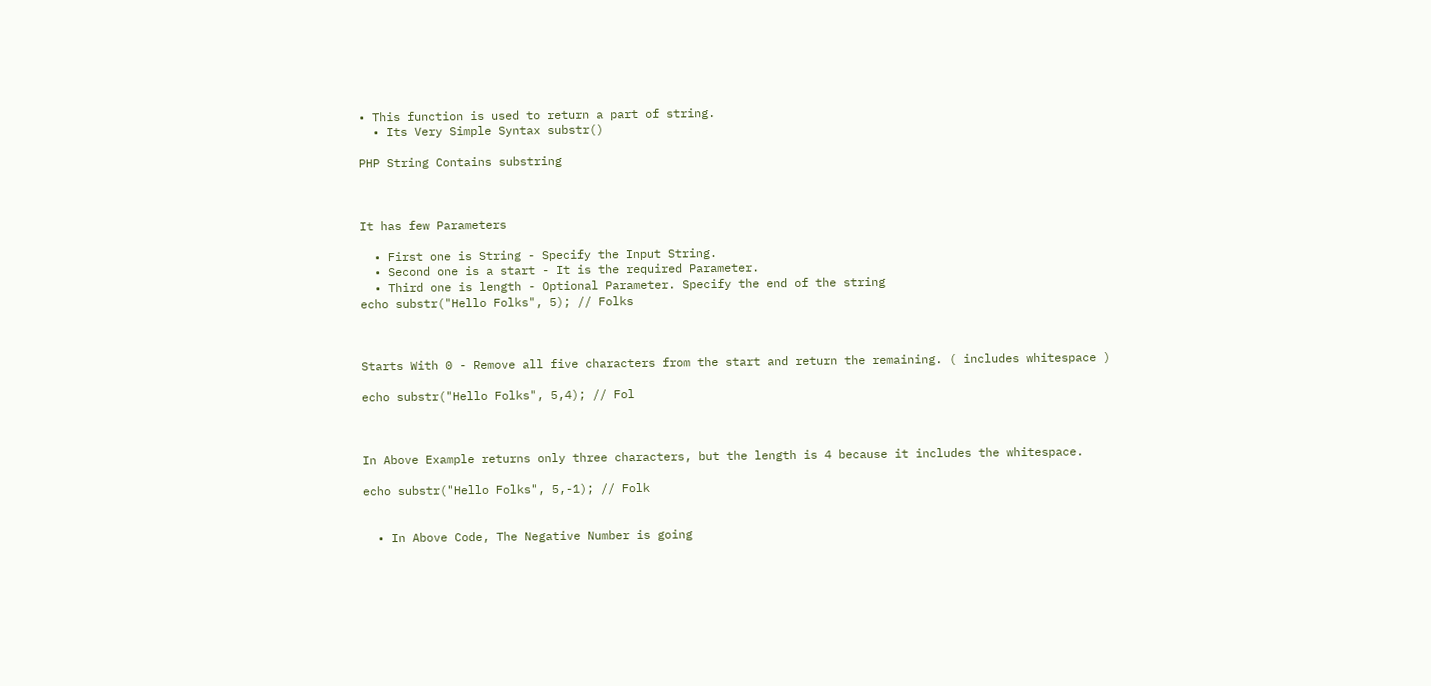• This function is used to return a part of string.
  • Its Very Simple Syntax substr()

PHP String Contains substring



It has few Parameters

  • First one is String - Specify the Input String.
  • Second one is a start - It is the required Parameter.
  • Third one is length - Optional Parameter. Specify the end of the string
echo substr("Hello Folks", 5); // Folks



Starts With 0 - Remove all five characters from the start and return the remaining. ( includes whitespace )

echo substr("Hello Folks", 5,4); // Fol



In Above Example returns only three characters, but the length is 4 because it includes the whitespace.

echo substr("Hello Folks", 5,-1); // Folk


  • In Above Code, The Negative Number is going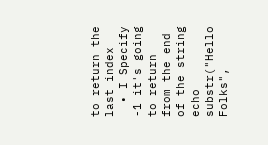to return the last index
  • I Specify -1 it's going to return from the end of the string
echo substr("Hello Folks",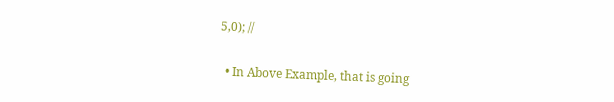5,0); //


  • In Above Example, that is going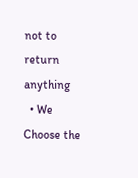not to return anything
  • We Choose the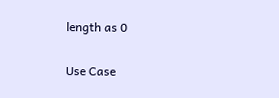length as 0

Use Case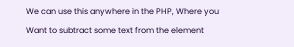We can use this anywhere in the PHP, Where you Want to subtract some text from the element